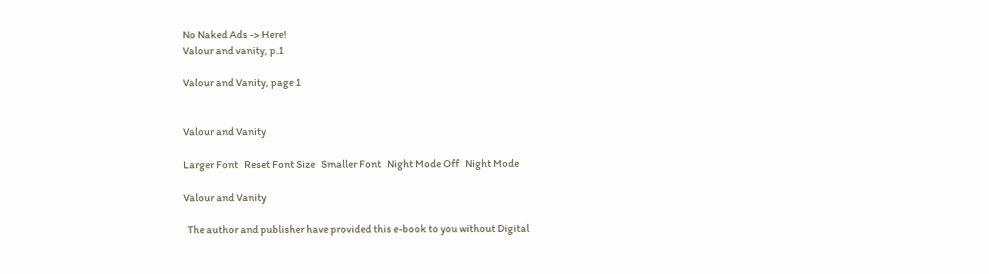No Naked Ads -> Here!
Valour and vanity, p.1

Valour and Vanity, page 1


Valour and Vanity

Larger Font   Reset Font Size   Smaller Font   Night Mode Off   Night Mode

Valour and Vanity

  The author and publisher have provided this e-book to you without Digital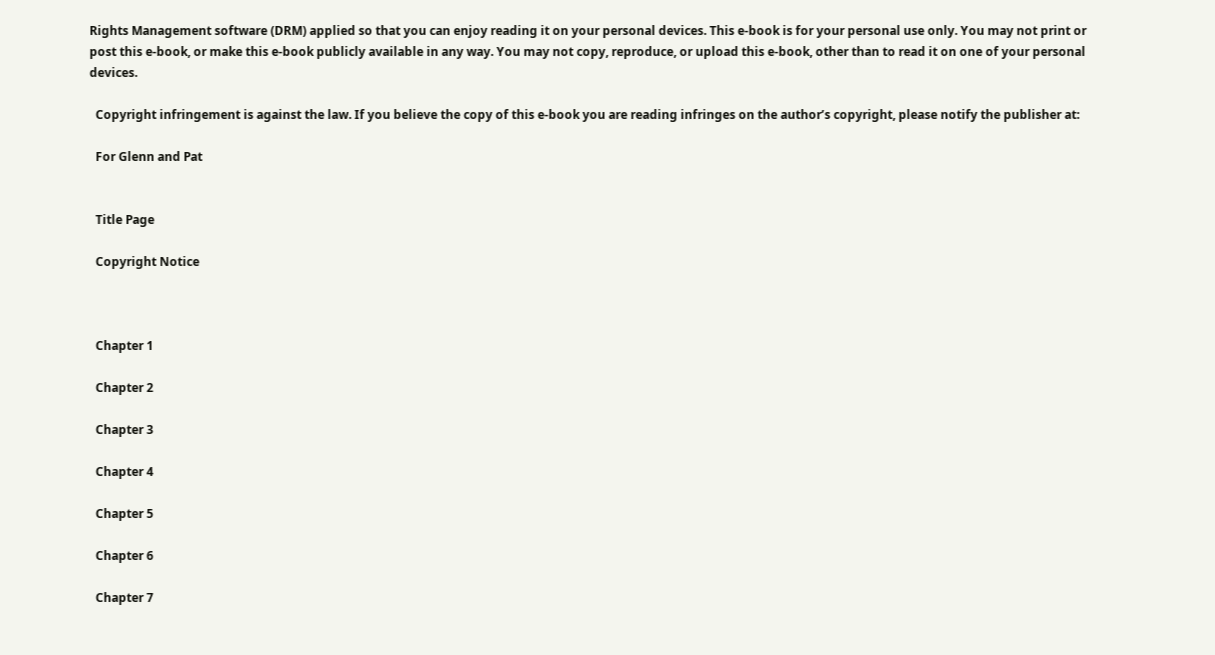Rights Management software (DRM) applied so that you can enjoy reading it on your personal devices. This e-book is for your personal use only. You may not print or post this e-book, or make this e-book publicly available in any way. You may not copy, reproduce, or upload this e-book, other than to read it on one of your personal devices.

  Copyright infringement is against the law. If you believe the copy of this e-book you are reading infringes on the author’s copyright, please notify the publisher at:

  For Glenn and Pat


  Title Page

  Copyright Notice



  Chapter 1

  Chapter 2

  Chapter 3

  Chapter 4

  Chapter 5

  Chapter 6

  Chapter 7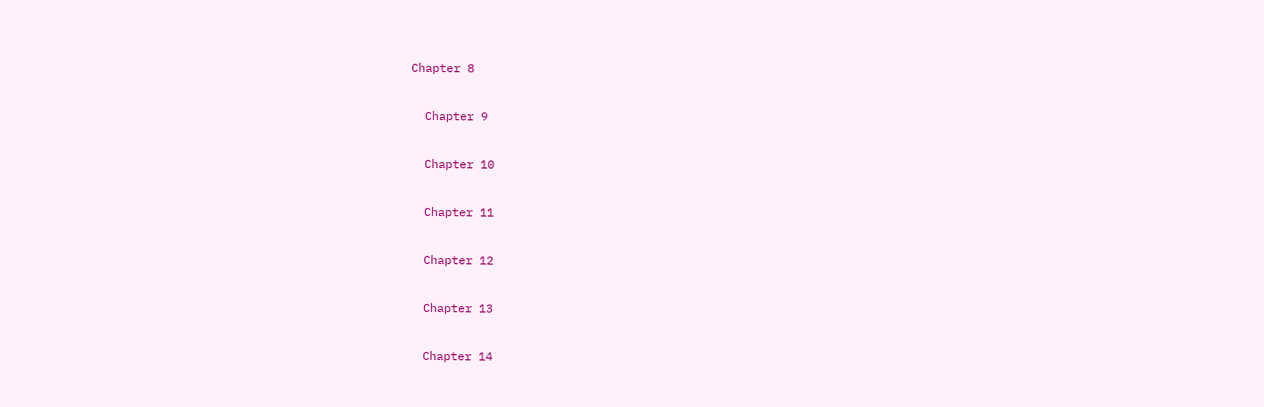Chapter 8

  Chapter 9

  Chapter 10

  Chapter 11

  Chapter 12

  Chapter 13

  Chapter 14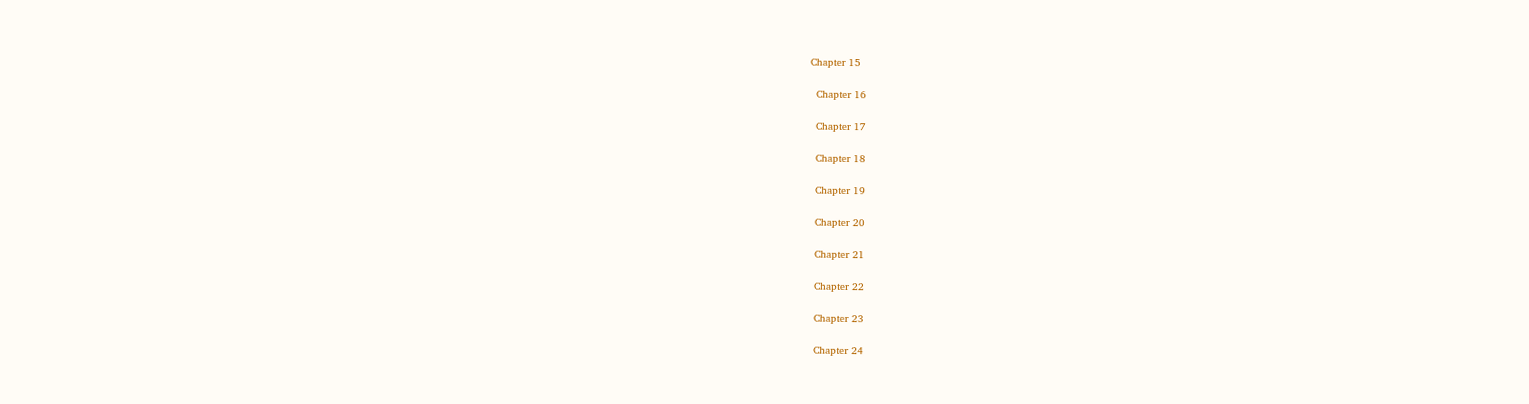Chapter 15

  Chapter 16

  Chapter 17

  Chapter 18

  Chapter 19

  Chapter 20

  Chapter 21

  Chapter 22

  Chapter 23

  Chapter 24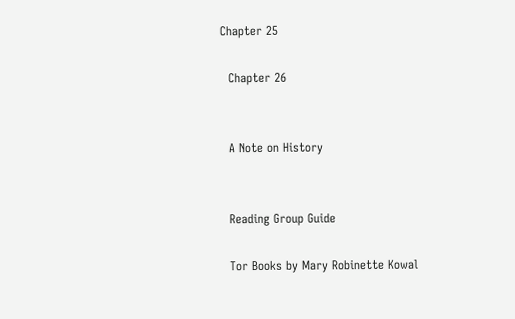Chapter 25

  Chapter 26


  A Note on History


  Reading Group Guide

  Tor Books by Mary Robinette Kowal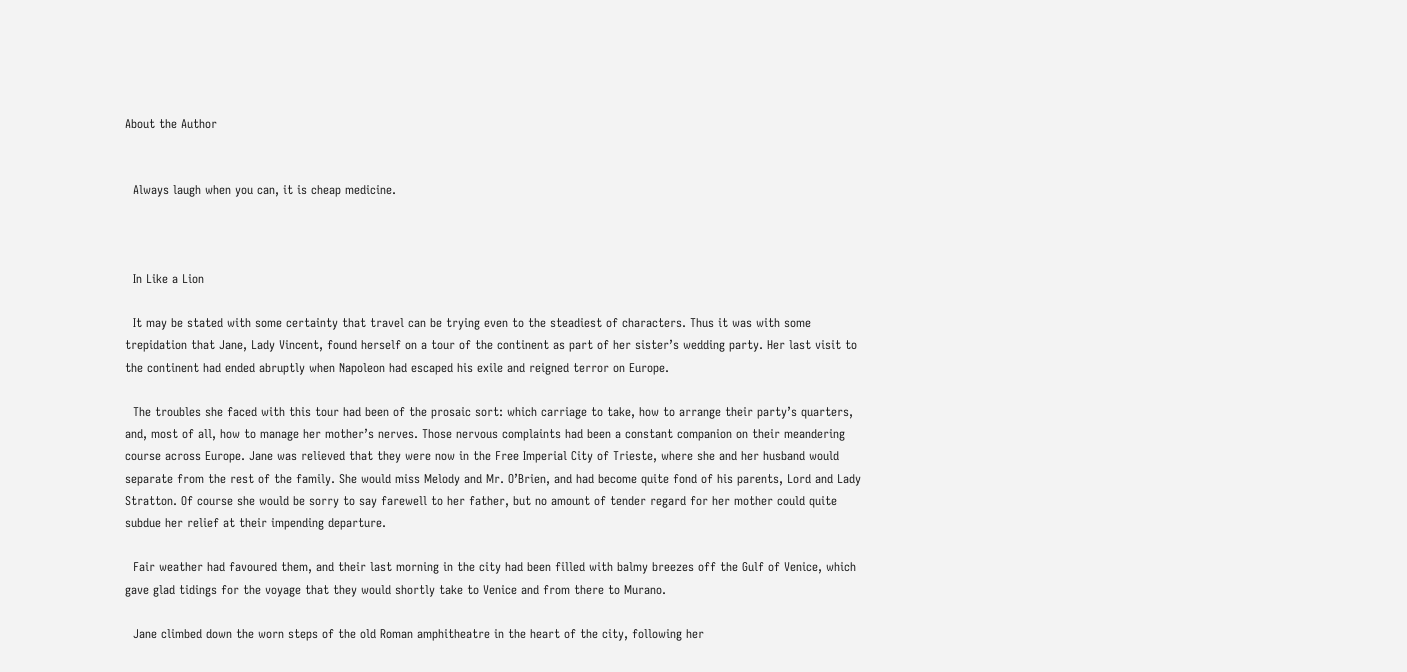About the Author


  Always laugh when you can, it is cheap medicine.



  In Like a Lion

  It may be stated with some certainty that travel can be trying even to the steadiest of characters. Thus it was with some trepidation that Jane, Lady Vincent, found herself on a tour of the continent as part of her sister’s wedding party. Her last visit to the continent had ended abruptly when Napoleon had escaped his exile and reigned terror on Europe.

  The troubles she faced with this tour had been of the prosaic sort: which carriage to take, how to arrange their party’s quarters, and, most of all, how to manage her mother’s nerves. Those nervous complaints had been a constant companion on their meandering course across Europe. Jane was relieved that they were now in the Free Imperial City of Trieste, where she and her husband would separate from the rest of the family. She would miss Melody and Mr. O’Brien, and had become quite fond of his parents, Lord and Lady Stratton. Of course she would be sorry to say farewell to her father, but no amount of tender regard for her mother could quite subdue her relief at their impending departure.

  Fair weather had favoured them, and their last morning in the city had been filled with balmy breezes off the Gulf of Venice, which gave glad tidings for the voyage that they would shortly take to Venice and from there to Murano.

  Jane climbed down the worn steps of the old Roman amphitheatre in the heart of the city, following her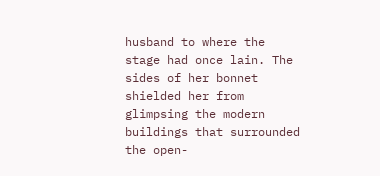husband to where the stage had once lain. The sides of her bonnet shielded her from glimpsing the modern buildings that surrounded the open-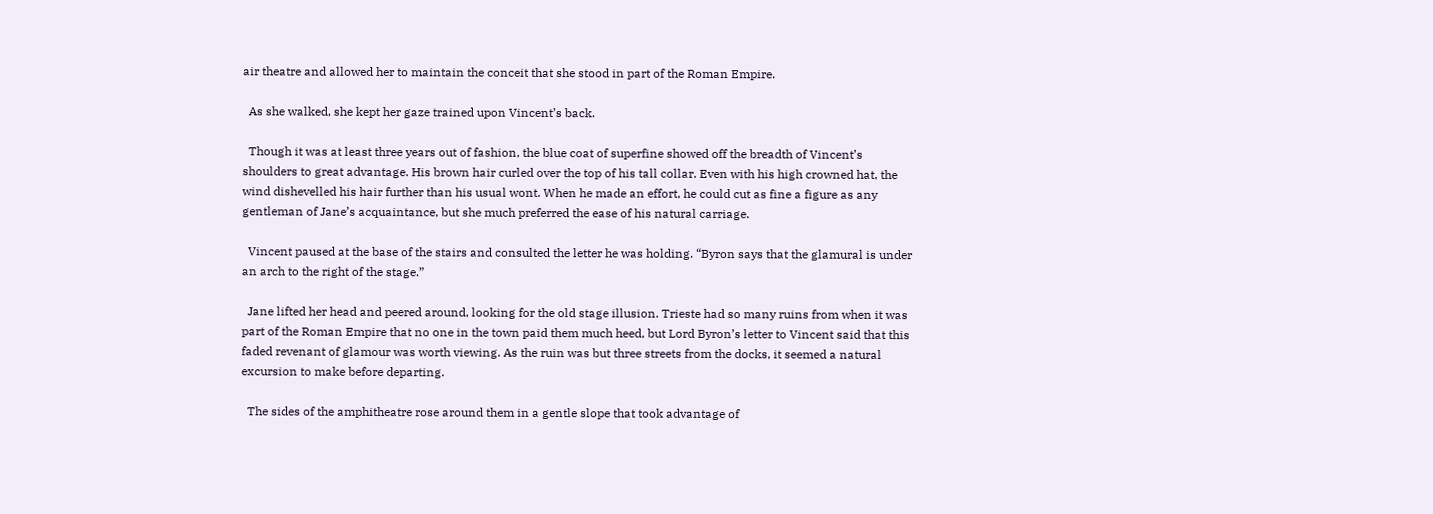air theatre and allowed her to maintain the conceit that she stood in part of the Roman Empire.

  As she walked, she kept her gaze trained upon Vincent’s back.

  Though it was at least three years out of fashion, the blue coat of superfine showed off the breadth of Vincent’s shoulders to great advantage. His brown hair curled over the top of his tall collar. Even with his high crowned hat, the wind dishevelled his hair further than his usual wont. When he made an effort, he could cut as fine a figure as any gentleman of Jane’s acquaintance, but she much preferred the ease of his natural carriage.

  Vincent paused at the base of the stairs and consulted the letter he was holding. “Byron says that the glamural is under an arch to the right of the stage.”

  Jane lifted her head and peered around, looking for the old stage illusion. Trieste had so many ruins from when it was part of the Roman Empire that no one in the town paid them much heed, but Lord Byron’s letter to Vincent said that this faded revenant of glamour was worth viewing. As the ruin was but three streets from the docks, it seemed a natural excursion to make before departing.

  The sides of the amphitheatre rose around them in a gentle slope that took advantage of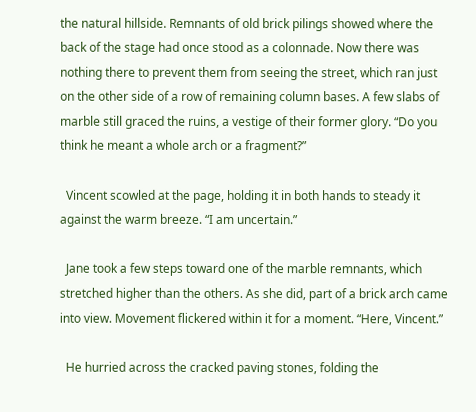the natural hillside. Remnants of old brick pilings showed where the back of the stage had once stood as a colonnade. Now there was nothing there to prevent them from seeing the street, which ran just on the other side of a row of remaining column bases. A few slabs of marble still graced the ruins, a vestige of their former glory. “Do you think he meant a whole arch or a fragment?”

  Vincent scowled at the page, holding it in both hands to steady it against the warm breeze. “I am uncertain.”

  Jane took a few steps toward one of the marble remnants, which stretched higher than the others. As she did, part of a brick arch came into view. Movement flickered within it for a moment. “Here, Vincent.”

  He hurried across the cracked paving stones, folding the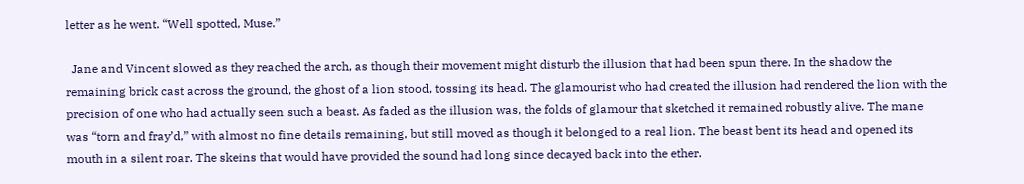letter as he went. “Well spotted, Muse.”

  Jane and Vincent slowed as they reached the arch, as though their movement might disturb the illusion that had been spun there. In the shadow the remaining brick cast across the ground, the ghost of a lion stood, tossing its head. The glamourist who had created the illusion had rendered the lion with the precision of one who had actually seen such a beast. As faded as the illusion was, the folds of glamour that sketched it remained robustly alive. The mane was “torn and fray’d,” with almost no fine details remaining, but still moved as though it belonged to a real lion. The beast bent its head and opened its mouth in a silent roar. The skeins that would have provided the sound had long since decayed back into the ether.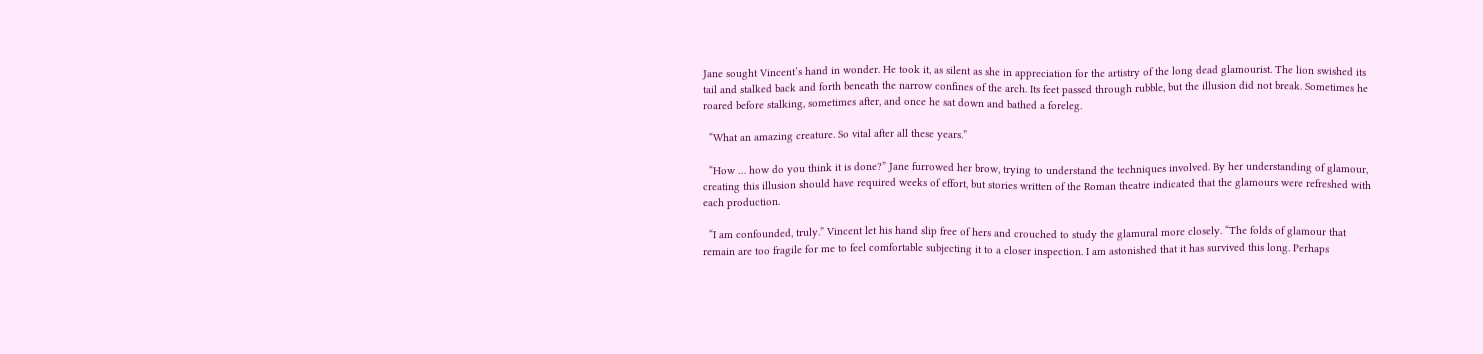Jane sought Vincent’s hand in wonder. He took it, as silent as she in appreciation for the artistry of the long dead glamourist. The lion swished its tail and stalked back and forth beneath the narrow confines of the arch. Its feet passed through rubble, but the illusion did not break. Sometimes he roared before stalking, sometimes after, and once he sat down and bathed a foreleg.

  “What an amazing creature. So vital after all these years.”

  “How … how do you think it is done?” Jane furrowed her brow, trying to understand the techniques involved. By her understanding of glamour, creating this illusion should have required weeks of effort, but stories written of the Roman theatre indicated that the glamours were refreshed with each production.

  “I am confounded, truly.” Vincent let his hand slip free of hers and crouched to study the glamural more closely. “The folds of glamour that remain are too fragile for me to feel comfortable subjecting it to a closer inspection. I am astonished that it has survived this long. Perhaps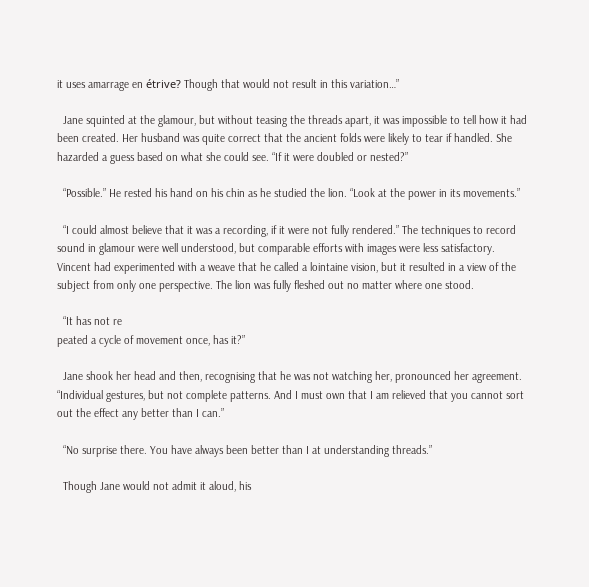it uses amarrage en étrive? Though that would not result in this variation…”

  Jane squinted at the glamour, but without teasing the threads apart, it was impossible to tell how it had been created. Her husband was quite correct that the ancient folds were likely to tear if handled. She hazarded a guess based on what she could see. “If it were doubled or nested?”

  “Possible.” He rested his hand on his chin as he studied the lion. “Look at the power in its movements.”

  “I could almost believe that it was a recording, if it were not fully rendered.” The techniques to record sound in glamour were well understood, but comparable efforts with images were less satisfactory. Vincent had experimented with a weave that he called a lointaine vision, but it resulted in a view of the subject from only one perspective. The lion was fully fleshed out no matter where one stood.

  “It has not re
peated a cycle of movement once, has it?”

  Jane shook her head and then, recognising that he was not watching her, pronounced her agreement. “Individual gestures, but not complete patterns. And I must own that I am relieved that you cannot sort out the effect any better than I can.”

  “No surprise there. You have always been better than I at understanding threads.”

  Though Jane would not admit it aloud, his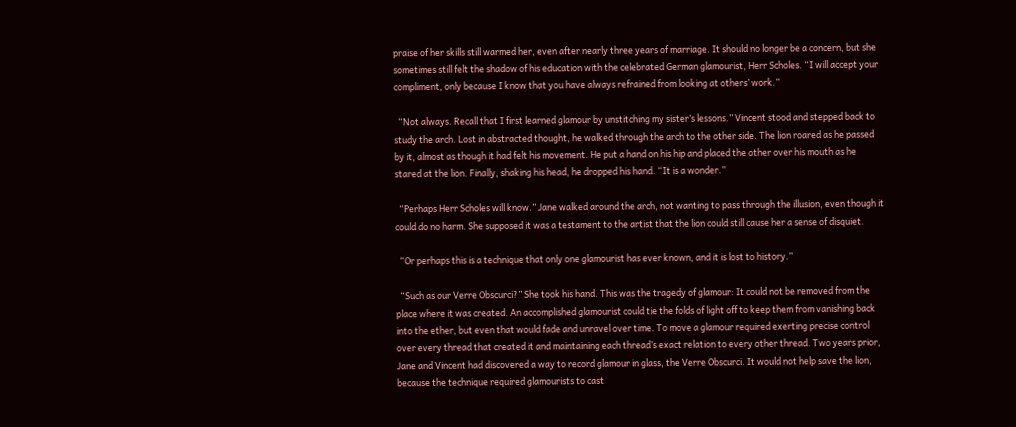praise of her skills still warmed her, even after nearly three years of marriage. It should no longer be a concern, but she sometimes still felt the shadow of his education with the celebrated German glamourist, Herr Scholes. “I will accept your compliment, only because I know that you have always refrained from looking at others’ work.”

  “Not always. Recall that I first learned glamour by unstitching my sister’s lessons.” Vincent stood and stepped back to study the arch. Lost in abstracted thought, he walked through the arch to the other side. The lion roared as he passed by it, almost as though it had felt his movement. He put a hand on his hip and placed the other over his mouth as he stared at the lion. Finally, shaking his head, he dropped his hand. “It is a wonder.”

  “Perhaps Herr Scholes will know.” Jane walked around the arch, not wanting to pass through the illusion, even though it could do no harm. She supposed it was a testament to the artist that the lion could still cause her a sense of disquiet.

  “Or perhaps this is a technique that only one glamourist has ever known, and it is lost to history.”

  “Such as our Verre Obscurci?” She took his hand. This was the tragedy of glamour: It could not be removed from the place where it was created. An accomplished glamourist could tie the folds of light off to keep them from vanishing back into the ether, but even that would fade and unravel over time. To move a glamour required exerting precise control over every thread that created it and maintaining each thread’s exact relation to every other thread. Two years prior, Jane and Vincent had discovered a way to record glamour in glass, the Verre Obscurci. It would not help save the lion, because the technique required glamourists to cast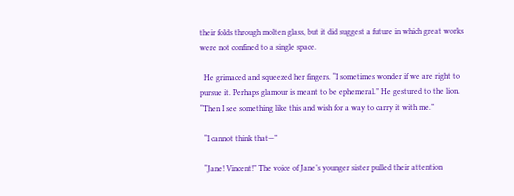their folds through molten glass, but it did suggest a future in which great works were not confined to a single space.

  He grimaced and squeezed her fingers. “I sometimes wonder if we are right to pursue it. Perhaps glamour is meant to be ephemeral.” He gestured to the lion. “Then I see something like this and wish for a way to carry it with me.”

  “I cannot think that—”

  “Jane! Vincent!” The voice of Jane’s younger sister pulled their attention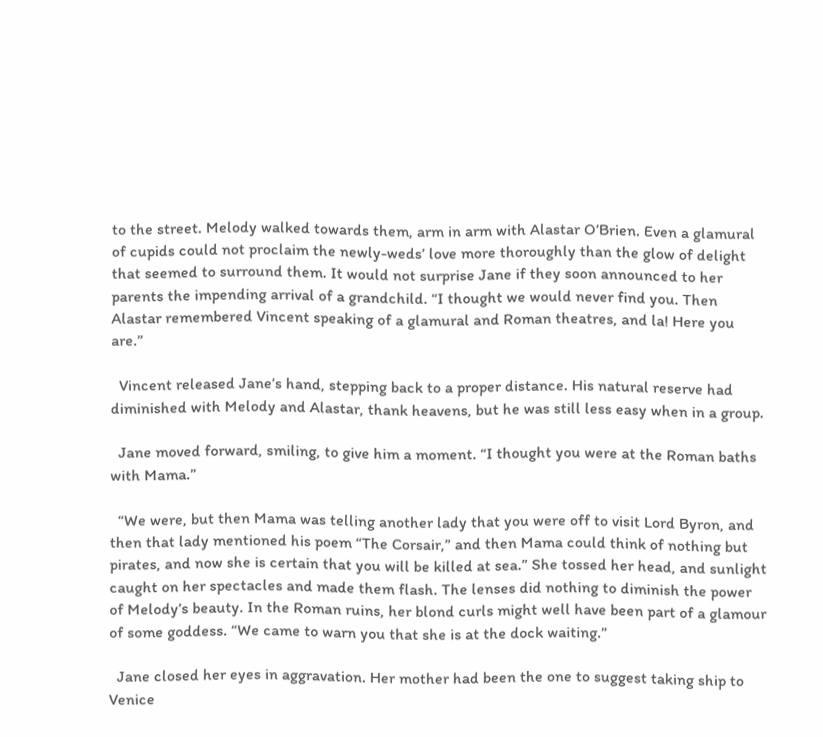to the street. Melody walked towards them, arm in arm with Alastar O’Brien. Even a glamural of cupids could not proclaim the newly-weds’ love more thoroughly than the glow of delight that seemed to surround them. It would not surprise Jane if they soon announced to her parents the impending arrival of a grandchild. “I thought we would never find you. Then Alastar remembered Vincent speaking of a glamural and Roman theatres, and la! Here you are.”

  Vincent released Jane’s hand, stepping back to a proper distance. His natural reserve had diminished with Melody and Alastar, thank heavens, but he was still less easy when in a group.

  Jane moved forward, smiling, to give him a moment. “I thought you were at the Roman baths with Mama.”

  “We were, but then Mama was telling another lady that you were off to visit Lord Byron, and then that lady mentioned his poem “The Corsair,” and then Mama could think of nothing but pirates, and now she is certain that you will be killed at sea.” She tossed her head, and sunlight caught on her spectacles and made them flash. The lenses did nothing to diminish the power of Melody’s beauty. In the Roman ruins, her blond curls might well have been part of a glamour of some goddess. “We came to warn you that she is at the dock waiting.”

  Jane closed her eyes in aggravation. Her mother had been the one to suggest taking ship to Venice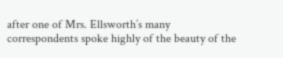after one of Mrs. Ellsworth’s many correspondents spoke highly of the beauty of the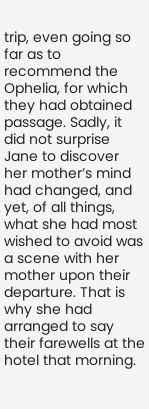trip, even going so far as to recommend the Ophelia, for which they had obtained passage. Sadly, it did not surprise Jane to discover her mother’s mind had changed, and yet, of all things, what she had most wished to avoid was a scene with her mother upon their departure. That is why she had arranged to say their farewells at the hotel that morning.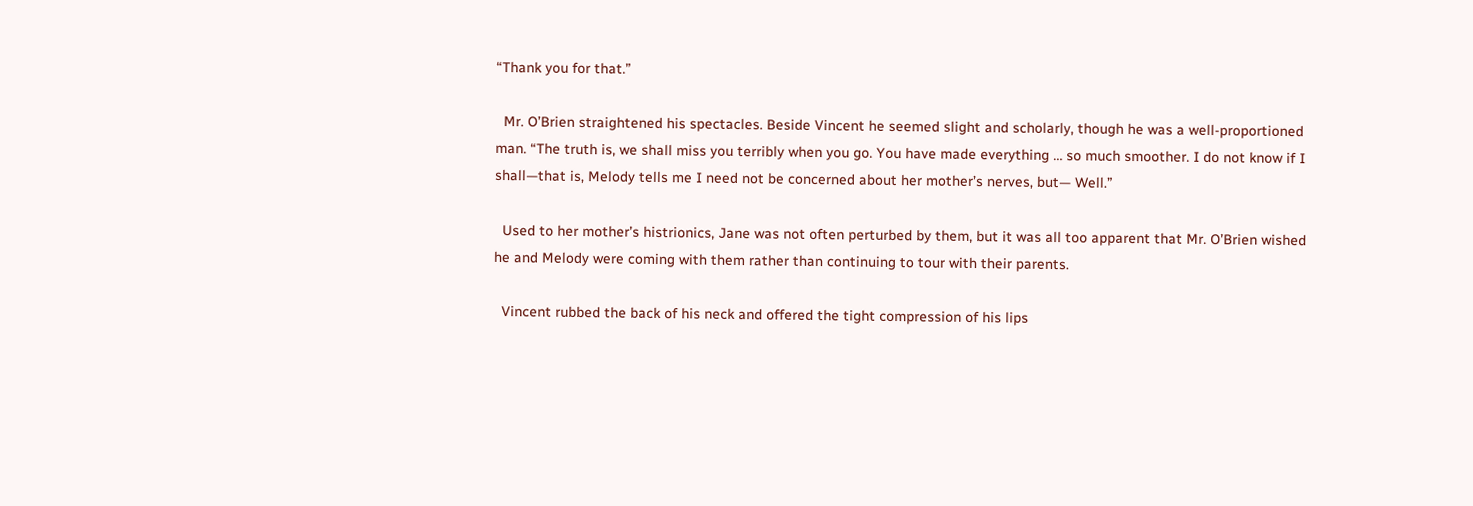“Thank you for that.”

  Mr. O’Brien straightened his spectacles. Beside Vincent he seemed slight and scholarly, though he was a well-proportioned man. “The truth is, we shall miss you terribly when you go. You have made everything … so much smoother. I do not know if I shall—that is, Melody tells me I need not be concerned about her mother’s nerves, but— Well.”

  Used to her mother’s histrionics, Jane was not often perturbed by them, but it was all too apparent that Mr. O’Brien wished he and Melody were coming with them rather than continuing to tour with their parents.

  Vincent rubbed the back of his neck and offered the tight compression of his lips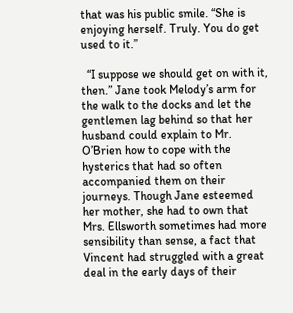that was his public smile. “She is enjoying herself. Truly. You do get used to it.”

  “I suppose we should get on with it, then.” Jane took Melody’s arm for the walk to the docks and let the gentlemen lag behind so that her husband could explain to Mr. O’Brien how to cope with the hysterics that had so often accompanied them on their journeys. Though Jane esteemed her mother, she had to own that Mrs. Ellsworth sometimes had more sensibility than sense, a fact that Vincent had struggled with a great deal in the early days of their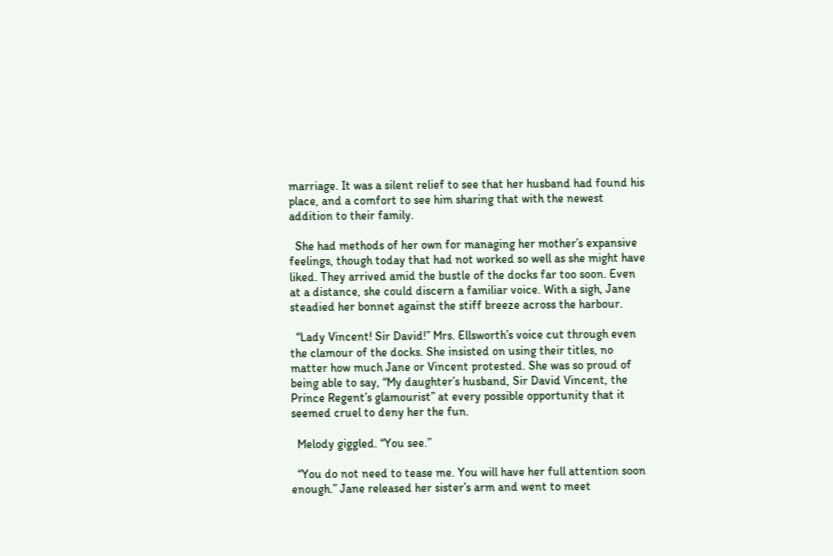marriage. It was a silent relief to see that her husband had found his place, and a comfort to see him sharing that with the newest addition to their family.

  She had methods of her own for managing her mother’s expansive feelings, though today that had not worked so well as she might have liked. They arrived amid the bustle of the docks far too soon. Even at a distance, she could discern a familiar voice. With a sigh, Jane steadied her bonnet against the stiff breeze across the harbour.

  “Lady Vincent! Sir David!” Mrs. Ellsworth’s voice cut through even the clamour of the docks. She insisted on using their titles, no matter how much Jane or Vincent protested. She was so proud of being able to say, “My daughter’s husband, Sir David Vincent, the Prince Regent’s glamourist” at every possible opportunity that it seemed cruel to deny her the fun.

  Melody giggled. “You see.”

  “You do not need to tease me. You will have her full attention soon enough.” Jane released her sister’s arm and went to meet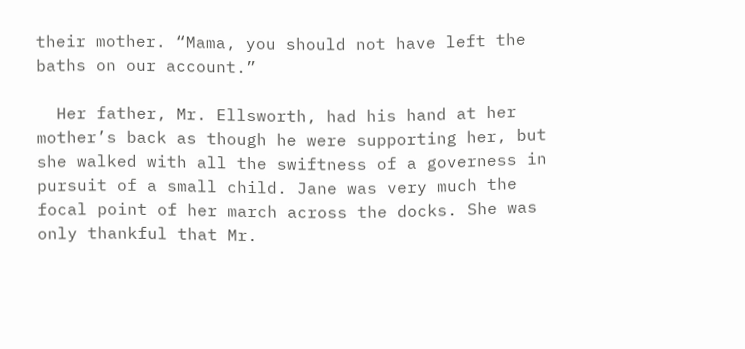their mother. “Mama, you should not have left the baths on our account.”

  Her father, Mr. Ellsworth, had his hand at her mother’s back as though he were supporting her, but she walked with all the swiftness of a governess in pursuit of a small child. Jane was very much the focal point of her march across the docks. She was only thankful that Mr.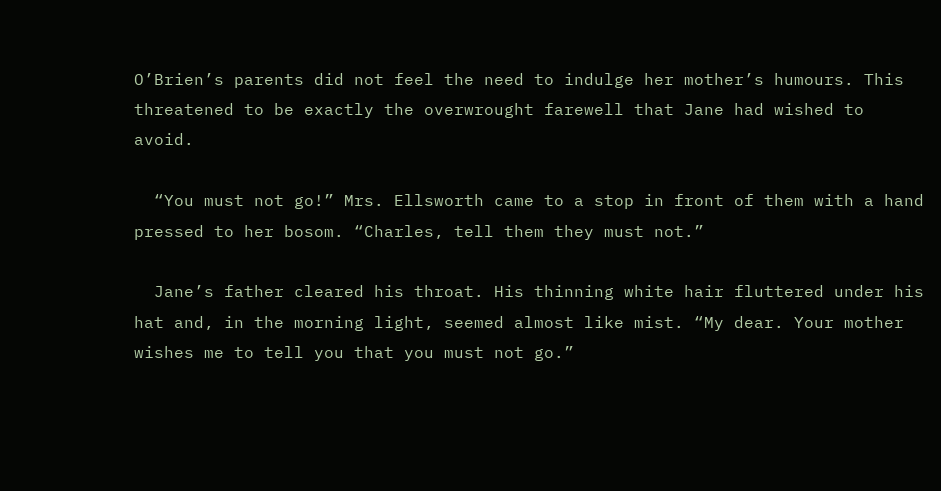O’Brien’s parents did not feel the need to indulge her mother’s humours. This threatened to be exactly the overwrought farewell that Jane had wished to avoid.

  “You must not go!” Mrs. Ellsworth came to a stop in front of them with a hand pressed to her bosom. “Charles, tell them they must not.”

  Jane’s father cleared his throat. His thinning white hair fluttered under his hat and, in the morning light, seemed almost like mist. “My dear. Your mother wishes me to tell you that you must not go.”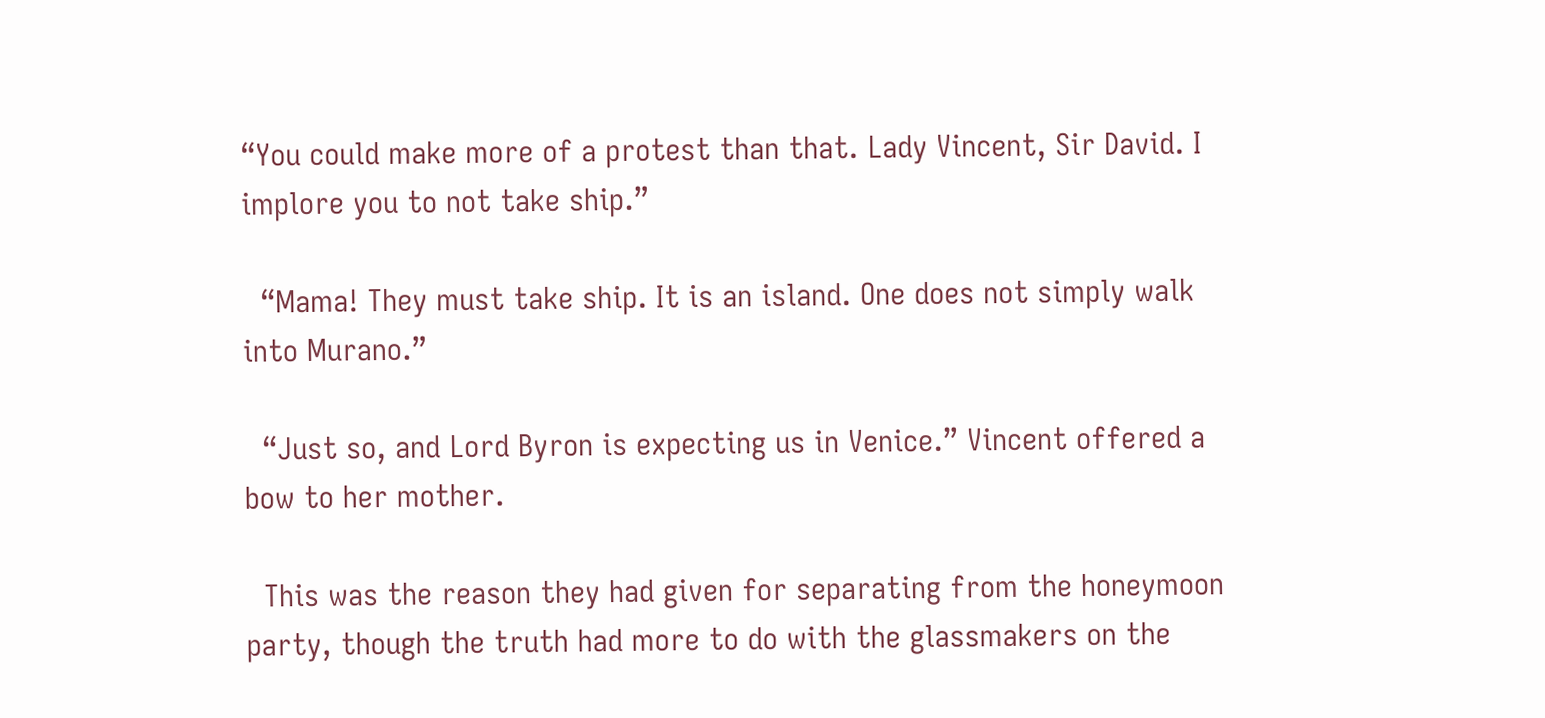“You could make more of a protest than that. Lady Vincent, Sir David. I implore you to not take ship.”

  “Mama! They must take ship. It is an island. One does not simply walk into Murano.”

  “Just so, and Lord Byron is expecting us in Venice.” Vincent offered a bow to her mother.

  This was the reason they had given for separating from the honeymoon party, though the truth had more to do with the glassmakers on the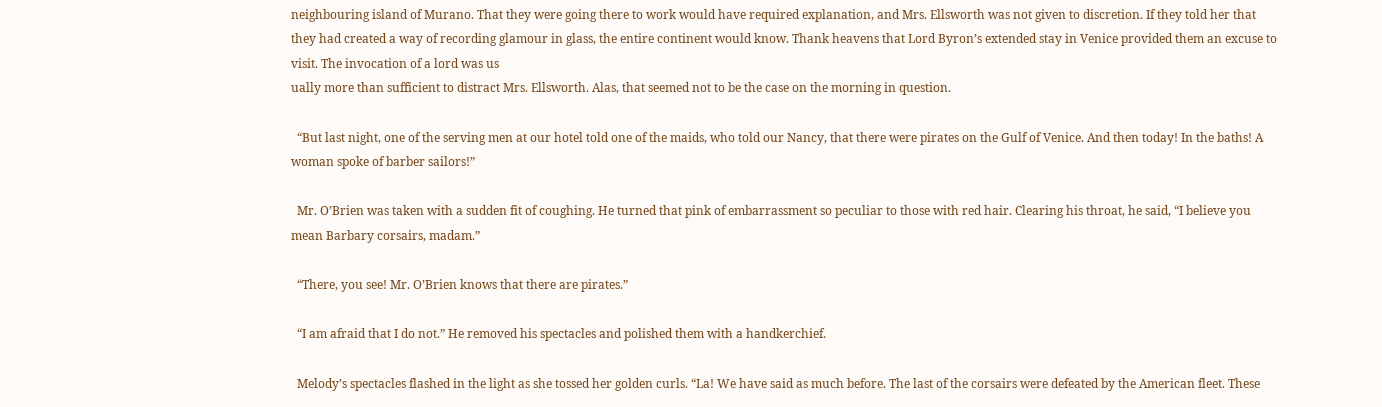neighbouring island of Murano. That they were going there to work would have required explanation, and Mrs. Ellsworth was not given to discretion. If they told her that they had created a way of recording glamour in glass, the entire continent would know. Thank heavens that Lord Byron’s extended stay in Venice provided them an excuse to visit. The invocation of a lord was us
ually more than sufficient to distract Mrs. Ellsworth. Alas, that seemed not to be the case on the morning in question.

  “But last night, one of the serving men at our hotel told one of the maids, who told our Nancy, that there were pirates on the Gulf of Venice. And then today! In the baths! A woman spoke of barber sailors!”

  Mr. O’Brien was taken with a sudden fit of coughing. He turned that pink of embarrassment so peculiar to those with red hair. Clearing his throat, he said, “I believe you mean Barbary corsairs, madam.”

  “There, you see! Mr. O’Brien knows that there are pirates.”

  “I am afraid that I do not.” He removed his spectacles and polished them with a handkerchief.

  Melody’s spectacles flashed in the light as she tossed her golden curls. “La! We have said as much before. The last of the corsairs were defeated by the American fleet. These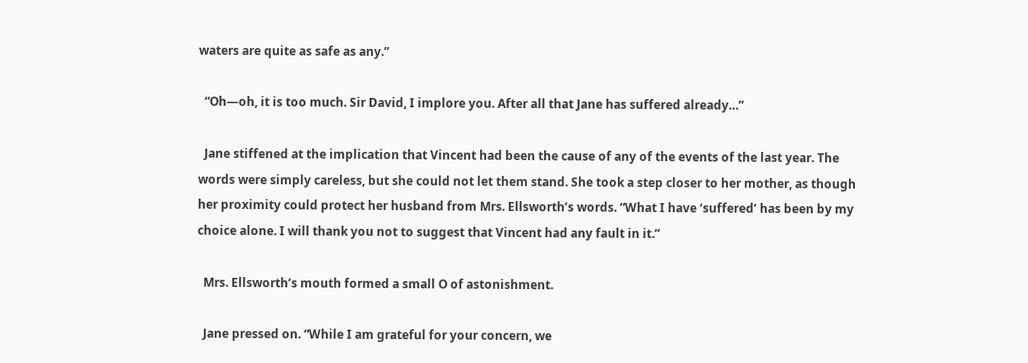waters are quite as safe as any.”

  “Oh—oh, it is too much. Sir David, I implore you. After all that Jane has suffered already…”

  Jane stiffened at the implication that Vincent had been the cause of any of the events of the last year. The words were simply careless, but she could not let them stand. She took a step closer to her mother, as though her proximity could protect her husband from Mrs. Ellsworth’s words. “What I have ‘suffered’ has been by my choice alone. I will thank you not to suggest that Vincent had any fault in it.”

  Mrs. Ellsworth’s mouth formed a small O of astonishment.

  Jane pressed on. “While I am grateful for your concern, we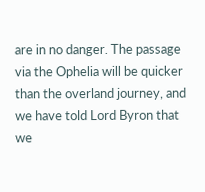are in no danger. The passage via the Ophelia will be quicker than the overland journey, and we have told Lord Byron that we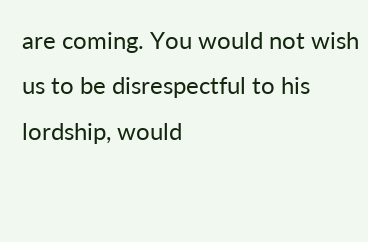are coming. You would not wish us to be disrespectful to his lordship, would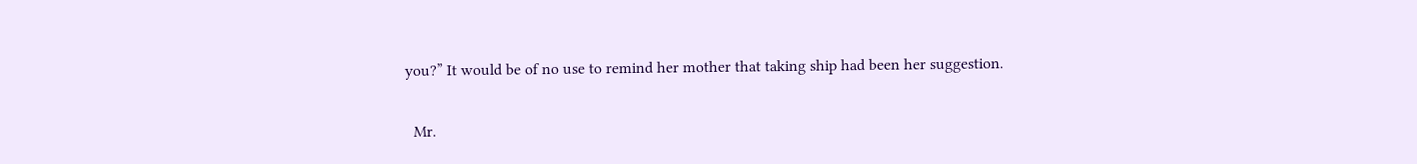you?” It would be of no use to remind her mother that taking ship had been her suggestion.

  Mr.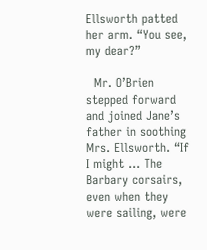Ellsworth patted her arm. “You see, my dear?”

  Mr. O’Brien stepped forward and joined Jane’s father in soothing Mrs. Ellsworth. “If I might … The Barbary corsairs, even when they were sailing, were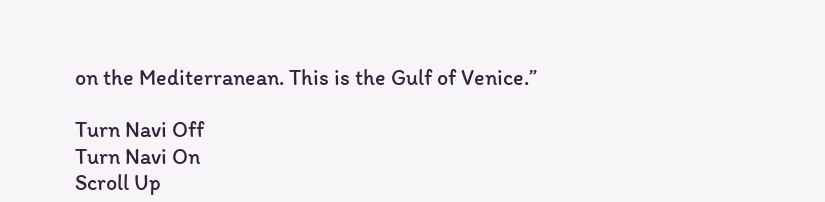on the Mediterranean. This is the Gulf of Venice.”

Turn Navi Off
Turn Navi On
Scroll Up